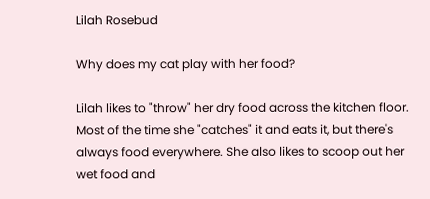Lilah Rosebud

Why does my cat play with her food?

Lilah likes to "throw" her dry food across the kitchen floor. Most of the time she "catches" it and eats it, but there's always food everywhere. She also likes to scoop out her wet food and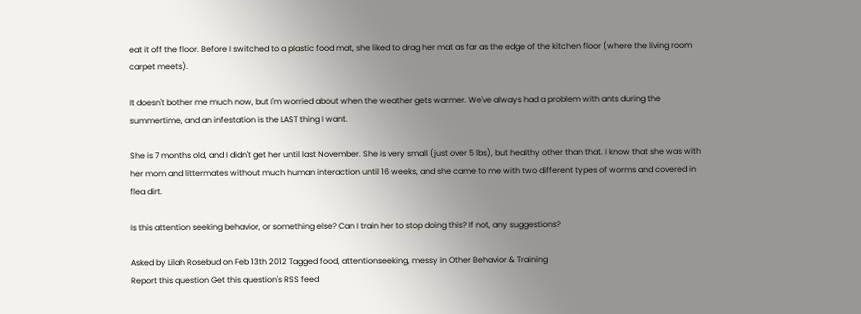eat it off the floor. Before I switched to a plastic food mat, she liked to drag her mat as far as the edge of the kitchen floor (where the living room carpet meets).

It doesn't bother me much now, but I'm worried about when the weather gets warmer. We've always had a problem with ants during the summertime, and an infestation is the LAST thing I want.

She is 7 months old, and I didn't get her until last November. She is very small (just over 5 lbs), but healthy other than that. I know that she was with her mom and littermates without much human interaction until 16 weeks, and she came to me with two different types of worms and covered in flea dirt.

Is this attention seeking behavior, or something else? Can I train her to stop doing this? If not, any suggestions?

Asked by Lilah Rosebud on Feb 13th 2012 Tagged food, attentionseeking, messy in Other Behavior & Training
Report this question Get this question's RSS feed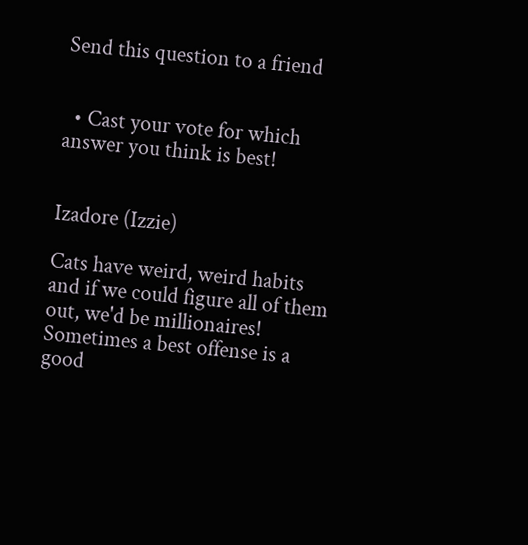Send this question to a friend


  • Cast your vote for which answer you think is best!


Izadore (Izzie)

Cats have weird, weird habits and if we could figure all of them out, we'd be millionaires! Sometimes a best offense is a good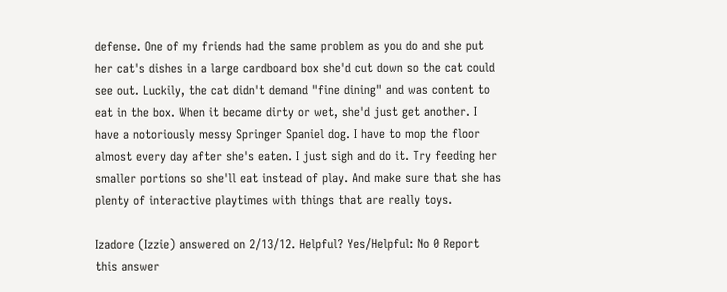defense. One of my friends had the same problem as you do and she put her cat's dishes in a large cardboard box she'd cut down so the cat could see out. Luckily, the cat didn't demand "fine dining" and was content to eat in the box. When it became dirty or wet, she'd just get another. I have a notoriously messy Springer Spaniel dog. I have to mop the floor almost every day after she's eaten. I just sigh and do it. Try feeding her smaller portions so she'll eat instead of play. And make sure that she has plenty of interactive playtimes with things that are really toys.

Izadore (Izzie) answered on 2/13/12. Helpful? Yes/Helpful: No 0 Report this answer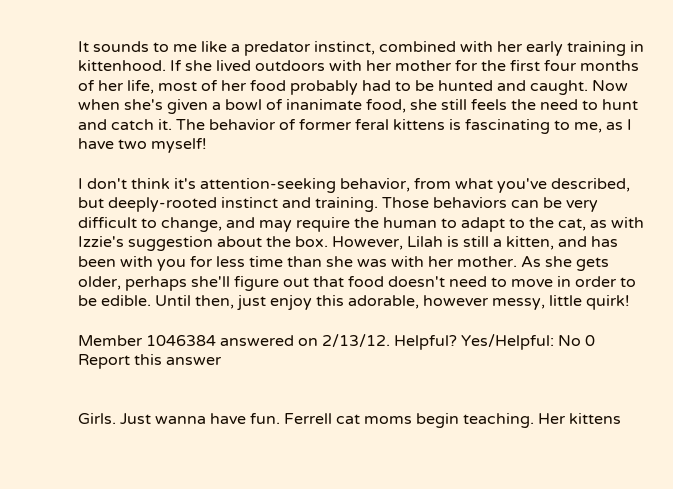It sounds to me like a predator instinct, combined with her early training in kittenhood. If she lived outdoors with her mother for the first four months of her life, most of her food probably had to be hunted and caught. Now when she's given a bowl of inanimate food, she still feels the need to hunt and catch it. The behavior of former feral kittens is fascinating to me, as I have two myself!

I don't think it's attention-seeking behavior, from what you've described, but deeply-rooted instinct and training. Those behaviors can be very difficult to change, and may require the human to adapt to the cat, as with Izzie's suggestion about the box. However, Lilah is still a kitten, and has been with you for less time than she was with her mother. As she gets older, perhaps she'll figure out that food doesn't need to move in order to be edible. Until then, just enjoy this adorable, however messy, little quirk!

Member 1046384 answered on 2/13/12. Helpful? Yes/Helpful: No 0 Report this answer


Girls. Just wanna have fun. Ferrell cat moms begin teaching. Her kittens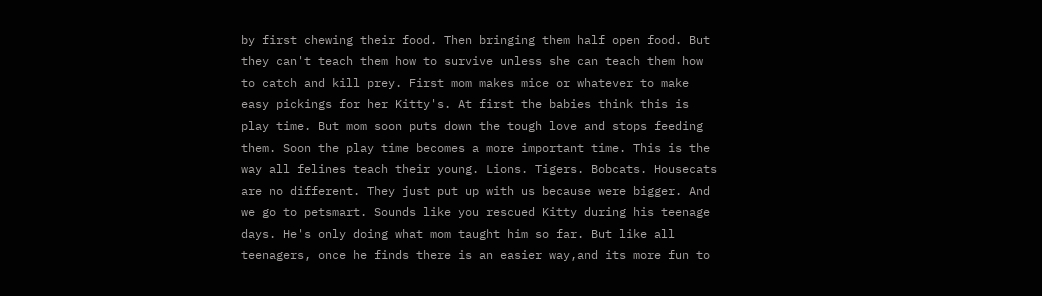by first chewing their food. Then bringing them half open food. But they can't teach them how to survive unless she can teach them how to catch and kill prey. First mom makes mice or whatever to make easy pickings for her Kitty's. At first the babies think this is play time. But mom soon puts down the tough love and stops feeding them. Soon the play time becomes a more important time. This is the way all felines teach their young. Lions. Tigers. Bobcats. Housecats are no different. They just put up with us because were bigger. And we go to petsmart. Sounds like you rescued Kitty during his teenage days. He's only doing what mom taught him so far. But like all teenagers, once he finds there is an easier way,and its more fun to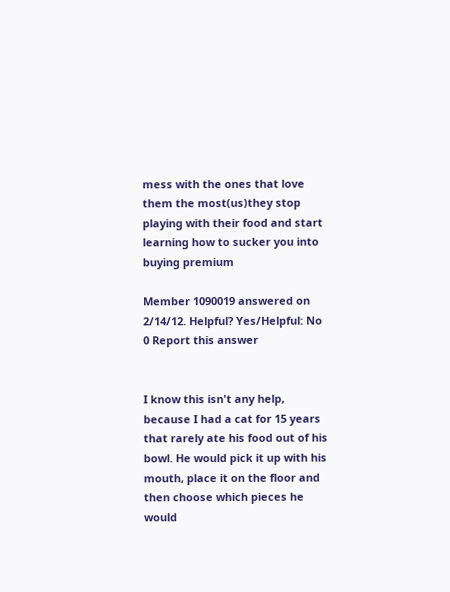mess with the ones that love them the most(us)they stop playing with their food and start learning how to sucker you into buying premium

Member 1090019 answered on 2/14/12. Helpful? Yes/Helpful: No 0 Report this answer


I know this isn't any help, because I had a cat for 15 years that rarely ate his food out of his bowl. He would pick it up with his mouth, place it on the floor and then choose which pieces he would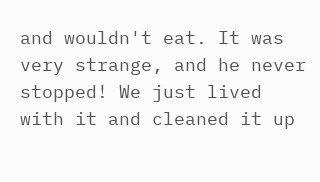and wouldn't eat. It was very strange, and he never stopped! We just lived with it and cleaned it up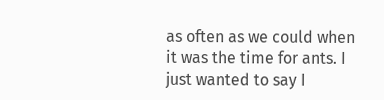as often as we could when it was the time for ants. I just wanted to say I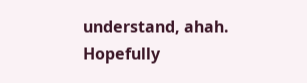understand, ahah. Hopefully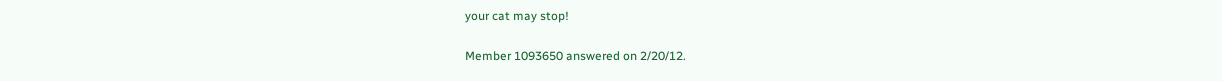your cat may stop!

Member 1093650 answered on 2/20/12.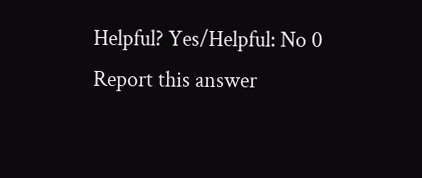Helpful? Yes/Helpful: No 0 Report this answer